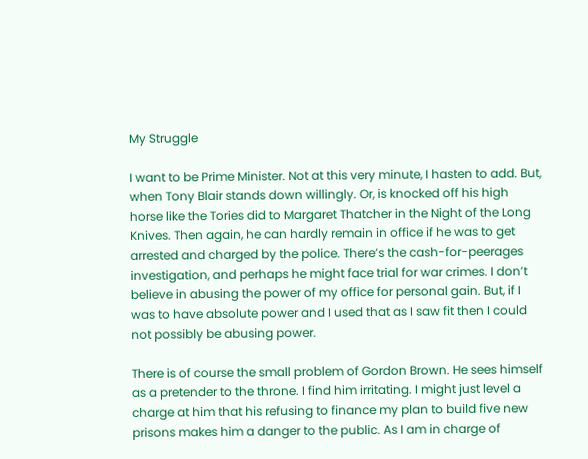My Struggle

I want to be Prime Minister. Not at this very minute, I hasten to add. But, when Tony Blair stands down willingly. Or, is knocked off his high horse like the Tories did to Margaret Thatcher in the Night of the Long Knives. Then again, he can hardly remain in office if he was to get arrested and charged by the police. There’s the cash-for-peerages investigation, and perhaps he might face trial for war crimes. I don’t believe in abusing the power of my office for personal gain. But, if I was to have absolute power and I used that as I saw fit then I could not possibly be abusing power.

There is of course the small problem of Gordon Brown. He sees himself as a pretender to the throne. I find him irritating. I might just level a charge at him that his refusing to finance my plan to build five new prisons makes him a danger to the public. As I am in charge of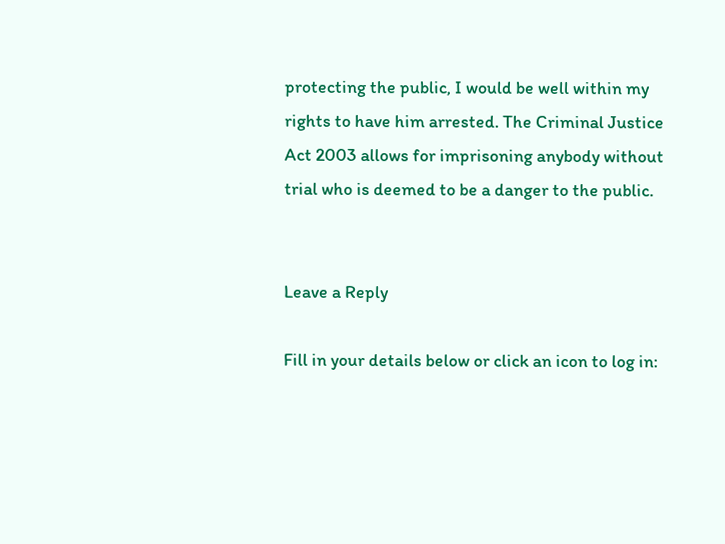protecting the public, I would be well within my rights to have him arrested. The Criminal Justice Act 2003 allows for imprisoning anybody without trial who is deemed to be a danger to the public.


Leave a Reply

Fill in your details below or click an icon to log in: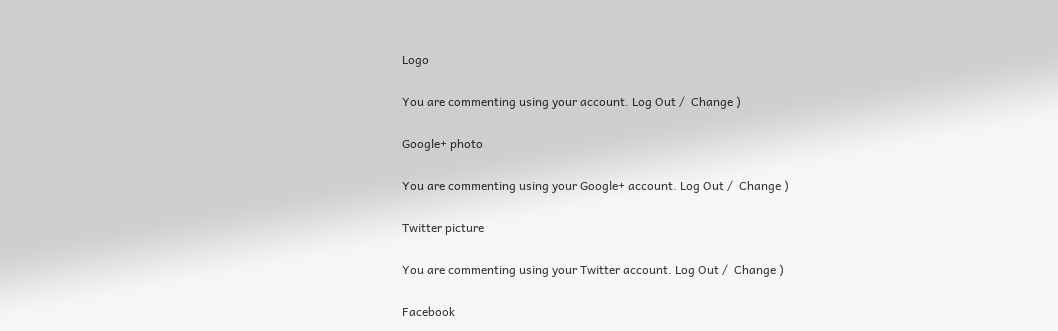Logo

You are commenting using your account. Log Out /  Change )

Google+ photo

You are commenting using your Google+ account. Log Out /  Change )

Twitter picture

You are commenting using your Twitter account. Log Out /  Change )

Facebook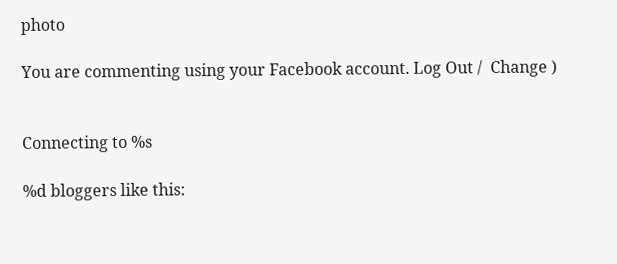photo

You are commenting using your Facebook account. Log Out /  Change )


Connecting to %s

%d bloggers like this: